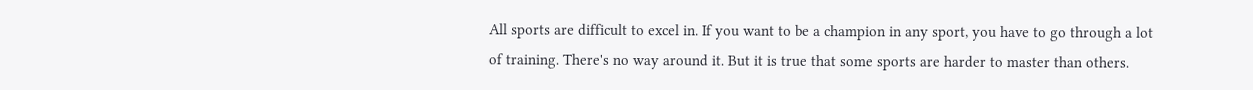All sports are difficult to excel in. If you want to be a champion in any sport, you have to go through a lot of training. There's no way around it. But it is true that some sports are harder to master than others.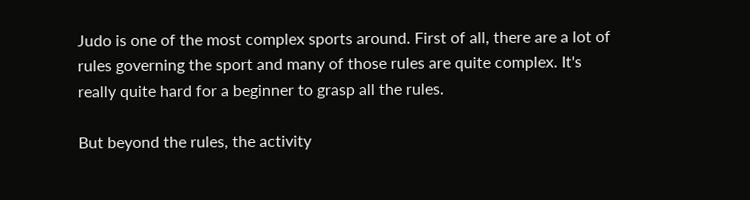Judo is one of the most complex sports around. First of all, there are a lot of rules governing the sport and many of those rules are quite complex. It's really quite hard for a beginner to grasp all the rules.

But beyond the rules, the activity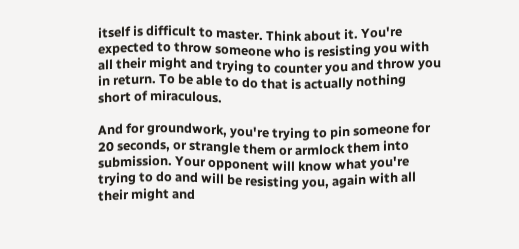itself is difficult to master. Think about it. You're expected to throw someone who is resisting you with all their might and trying to counter you and throw you in return. To be able to do that is actually nothing short of miraculous.

And for groundwork, you're trying to pin someone for 20 seconds, or strangle them or armlock them into submission. Your opponent will know what you're trying to do and will be resisting you, again with all their might and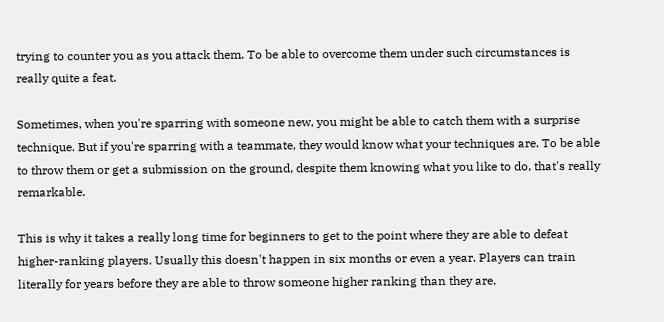trying to counter you as you attack them. To be able to overcome them under such circumstances is really quite a feat.

Sometimes, when you're sparring with someone new, you might be able to catch them with a surprise technique. But if you're sparring with a teammate, they would know what your techniques are. To be able to throw them or get a submission on the ground, despite them knowing what you like to do, that's really remarkable.

This is why it takes a really long time for beginners to get to the point where they are able to defeat higher-ranking players. Usually this doesn't happen in six months or even a year. Players can train literally for years before they are able to throw someone higher ranking than they are.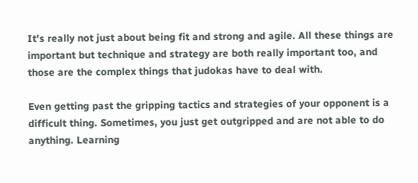It's really not just about being fit and strong and agile. All these things are important but technique and strategy are both really important too, and those are the complex things that judokas have to deal with.

Even getting past the gripping tactics and strategies of your opponent is a difficult thing. Sometimes, you just get outgripped and are not able to do anything. Learning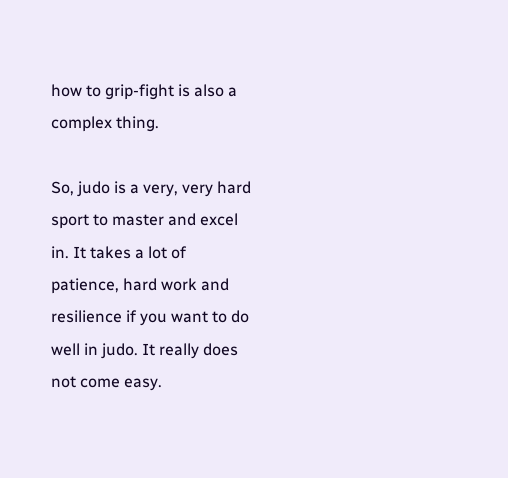how to grip-fight is also a complex thing.

So, judo is a very, very hard sport to master and excel in. It takes a lot of patience, hard work and resilience if you want to do well in judo. It really does not come easy.